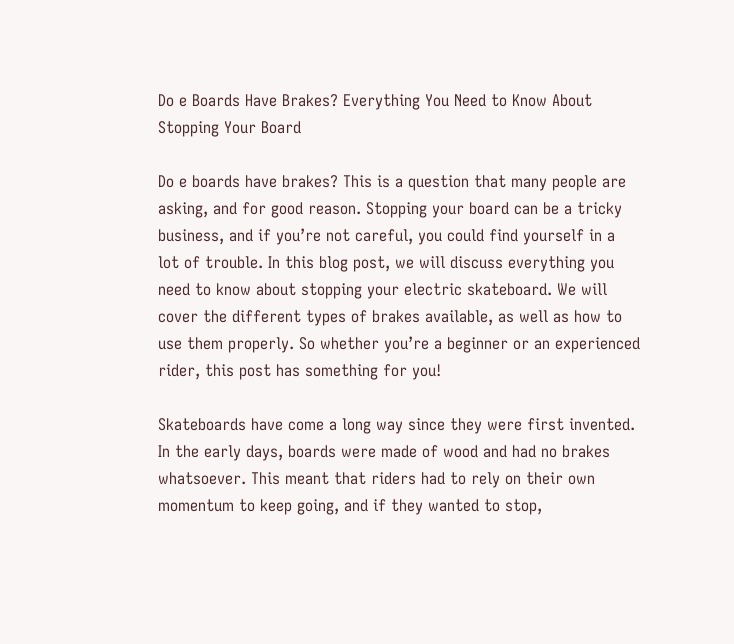Do e Boards Have Brakes? Everything You Need to Know About Stopping Your Board

Do e boards have brakes? This is a question that many people are asking, and for good reason. Stopping your board can be a tricky business, and if you’re not careful, you could find yourself in a lot of trouble. In this blog post, we will discuss everything you need to know about stopping your electric skateboard. We will cover the different types of brakes available, as well as how to use them properly. So whether you’re a beginner or an experienced rider, this post has something for you!

Skateboards have come a long way since they were first invented. In the early days, boards were made of wood and had no brakes whatsoever. This meant that riders had to rely on their own momentum to keep going, and if they wanted to stop,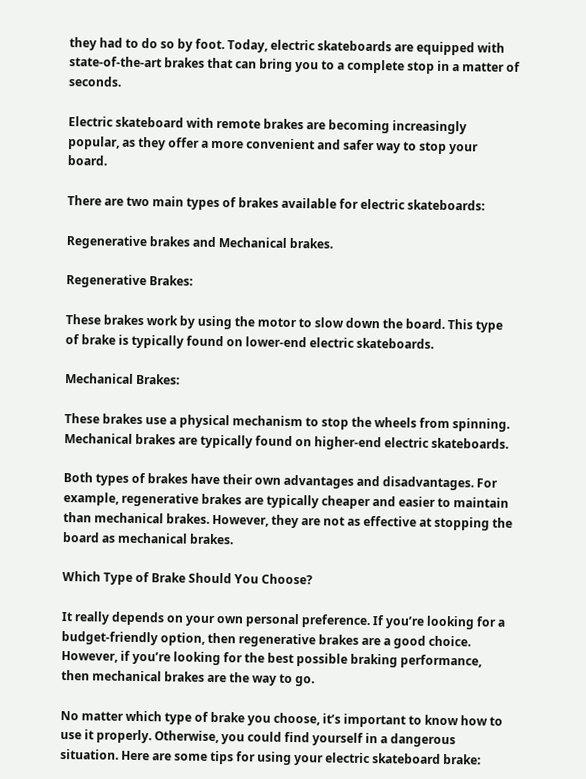they had to do so by foot. Today, electric skateboards are equipped with state-of-the-art brakes that can bring you to a complete stop in a matter of seconds.

Electric skateboard with remote brakes are becoming increasingly popular, as they offer a more convenient and safer way to stop your board.

There are two main types of brakes available for electric skateboards:

Regenerative brakes and Mechanical brakes.

Regenerative Brakes:

These brakes work by using the motor to slow down the board. This type of brake is typically found on lower-end electric skateboards.

Mechanical Brakes:

These brakes use a physical mechanism to stop the wheels from spinning. Mechanical brakes are typically found on higher-end electric skateboards.

Both types of brakes have their own advantages and disadvantages. For example, regenerative brakes are typically cheaper and easier to maintain than mechanical brakes. However, they are not as effective at stopping the board as mechanical brakes.

Which Type of Brake Should You Choose?

It really depends on your own personal preference. If you’re looking for a budget-friendly option, then regenerative brakes are a good choice. However, if you’re looking for the best possible braking performance, then mechanical brakes are the way to go.

No matter which type of brake you choose, it’s important to know how to use it properly. Otherwise, you could find yourself in a dangerous situation. Here are some tips for using your electric skateboard brake: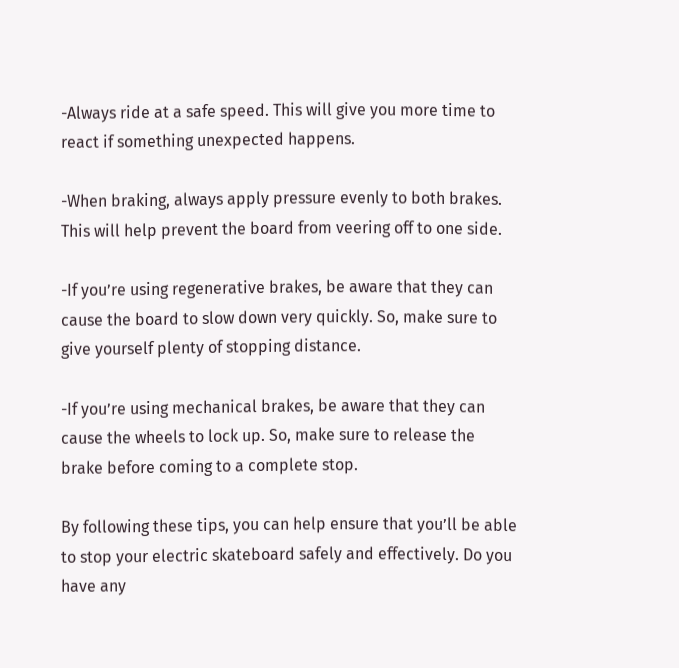-Always ride at a safe speed. This will give you more time to react if something unexpected happens.

-When braking, always apply pressure evenly to both brakes. This will help prevent the board from veering off to one side.

-If you’re using regenerative brakes, be aware that they can cause the board to slow down very quickly. So, make sure to give yourself plenty of stopping distance.

-If you’re using mechanical brakes, be aware that they can cause the wheels to lock up. So, make sure to release the brake before coming to a complete stop.

By following these tips, you can help ensure that you’ll be able to stop your electric skateboard safely and effectively. Do you have any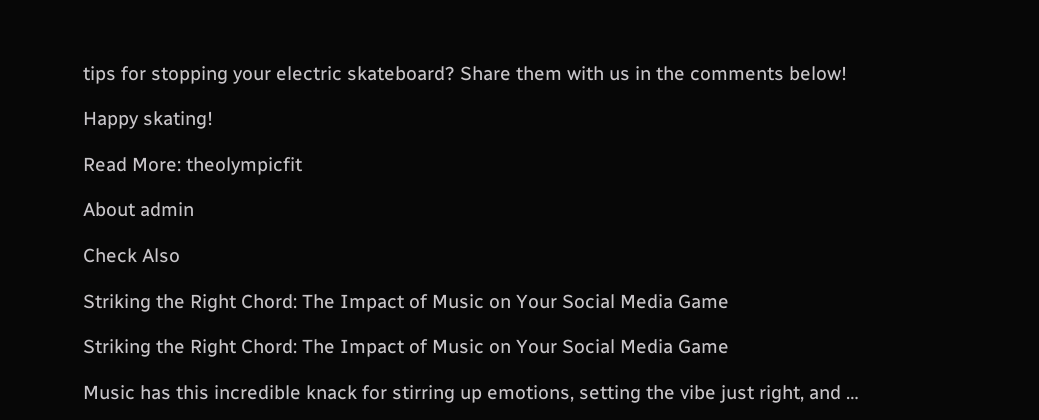tips for stopping your electric skateboard? Share them with us in the comments below!

Happy skating!

Read More: theolympicfit

About admin

Check Also

Striking the Right Chord: The Impact of Music on Your Social Media Game

Striking the Right Chord: The Impact of Music on Your Social Media Game

Music has this incredible knack for stirring up emotions, setting the vibe just right, and …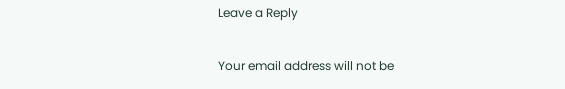Leave a Reply

Your email address will not be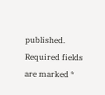published. Required fields are marked *